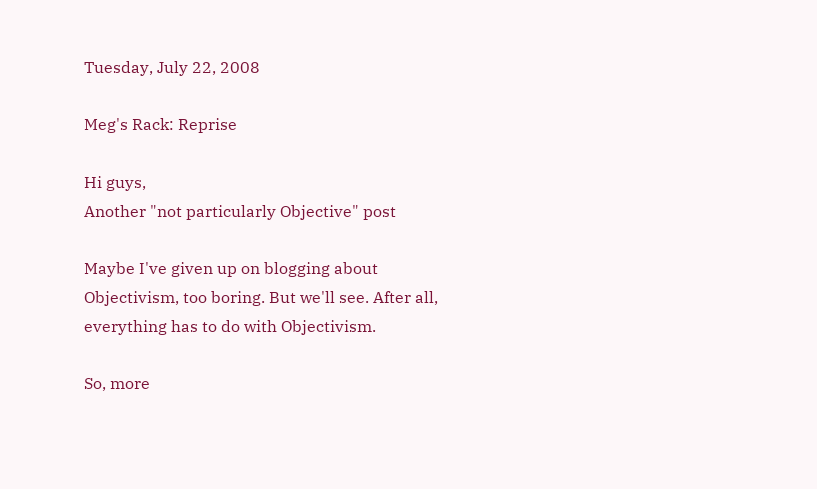Tuesday, July 22, 2008

Meg's Rack: Reprise

Hi guys,
Another "not particularly Objective" post

Maybe I've given up on blogging about Objectivism, too boring. But we'll see. After all, everything has to do with Objectivism.

So, more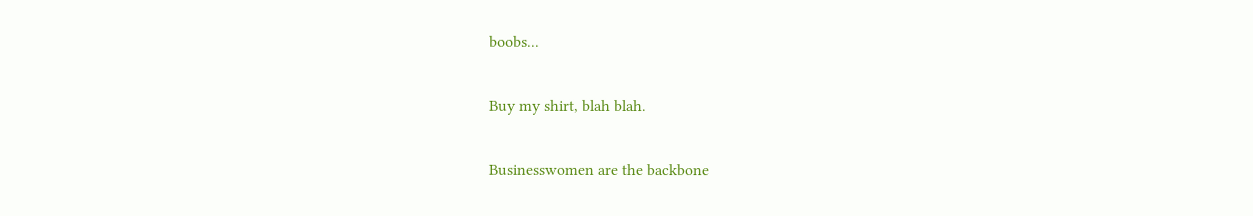boobs...

Buy my shirt, blah blah.

Businesswomen are the backbone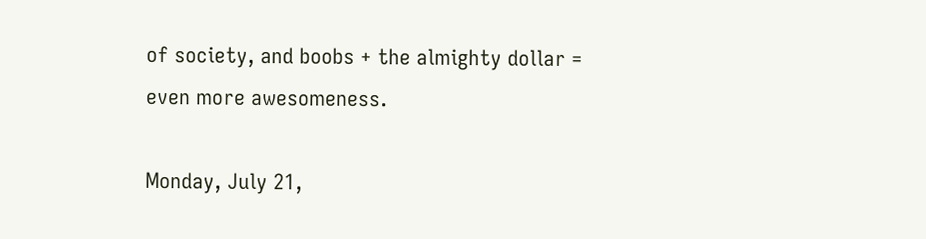of society, and boobs + the almighty dollar = even more awesomeness.

Monday, July 21,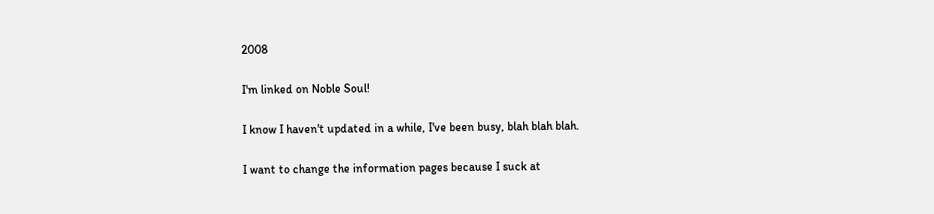2008

I'm linked on Noble Soul!

I know I haven't updated in a while, I've been busy, blah blah blah.

I want to change the information pages because I suck at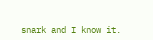snark and I know it.